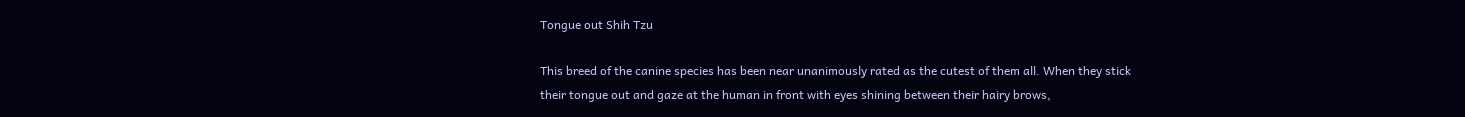Tongue out Shih Tzu

This breed of the canine species has been near unanimously rated as the cutest of them all. When they stick their tongue out and gaze at the human in front with eyes shining between their hairy brows,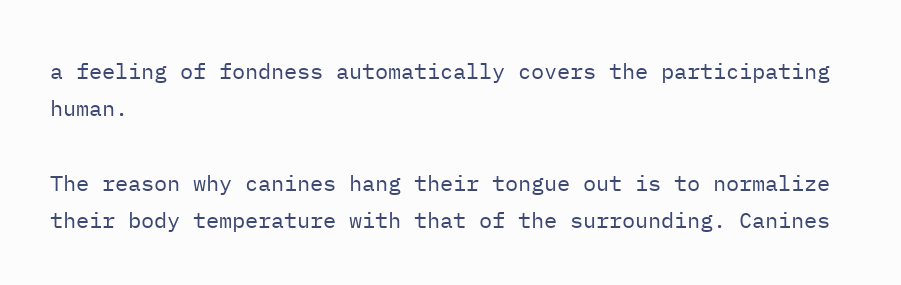a feeling of fondness automatically covers the participating human.

The reason why canines hang their tongue out is to normalize their body temperature with that of the surrounding. Canines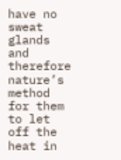have no sweat glands and therefore nature’s method for them to let off the heat in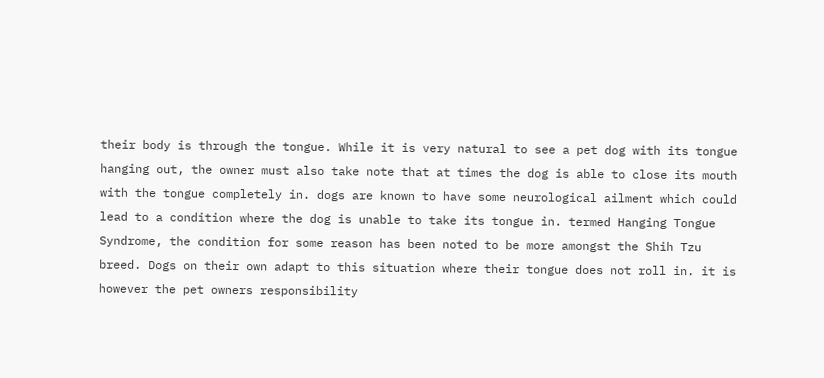their body is through the tongue. While it is very natural to see a pet dog with its tongue hanging out, the owner must also take note that at times the dog is able to close its mouth with the tongue completely in. dogs are known to have some neurological ailment which could lead to a condition where the dog is unable to take its tongue in. termed Hanging Tongue Syndrome, the condition for some reason has been noted to be more amongst the Shih Tzu breed. Dogs on their own adapt to this situation where their tongue does not roll in. it is however the pet owners responsibility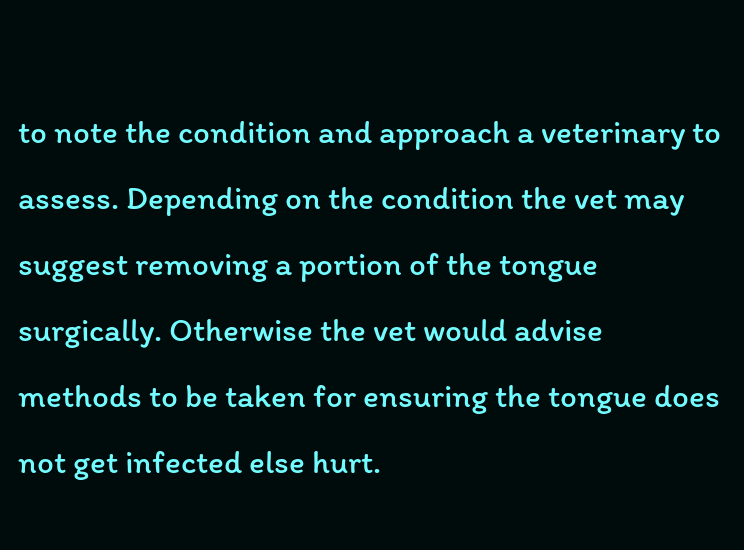to note the condition and approach a veterinary to assess. Depending on the condition the vet may suggest removing a portion of the tongue surgically. Otherwise the vet would advise methods to be taken for ensuring the tongue does not get infected else hurt.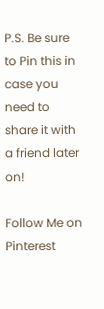P.S. Be sure to Pin this in case you need to share it with a friend later on!

Follow Me on Pinterest